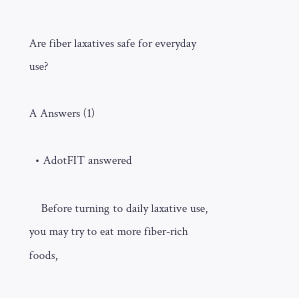Are fiber laxatives safe for everyday use?

A Answers (1)

  • AdotFIT answered

    Before turning to daily laxative use, you may try to eat more fiber-rich foods,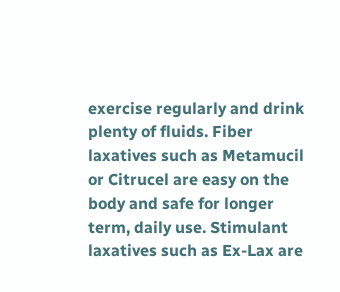exercise regularly and drink plenty of fluids. Fiber laxatives such as Metamucil or Citrucel are easy on the body and safe for longer term, daily use. Stimulant laxatives such as Ex-Lax are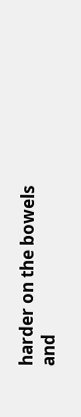harder on the bowels and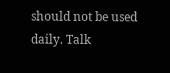should not be used daily. Talk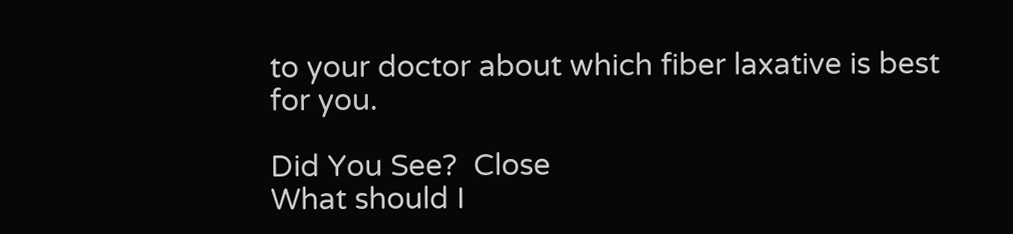to your doctor about which fiber laxative is best for you.

Did You See?  Close
What should I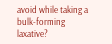avoid while taking a bulk-forming laxative?